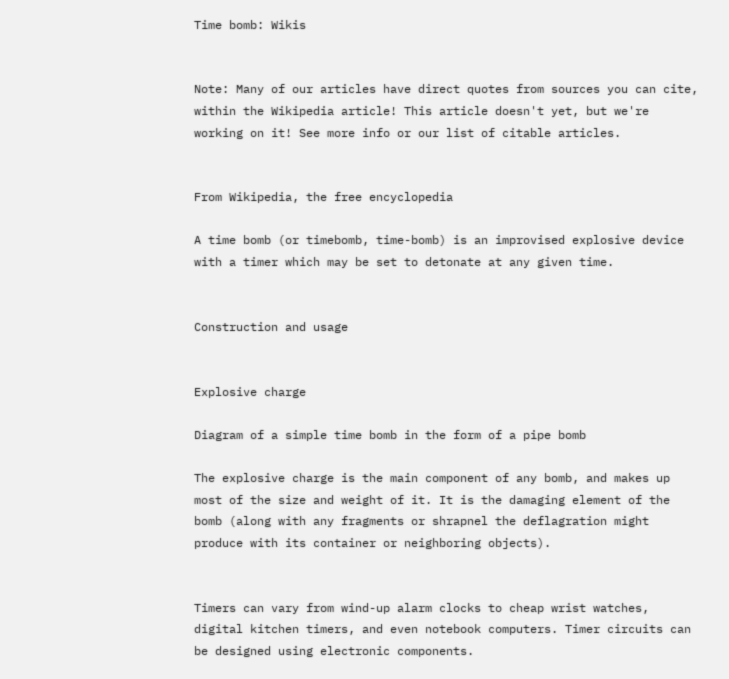Time bomb: Wikis


Note: Many of our articles have direct quotes from sources you can cite, within the Wikipedia article! This article doesn't yet, but we're working on it! See more info or our list of citable articles.


From Wikipedia, the free encyclopedia

A time bomb (or timebomb, time-bomb) is an improvised explosive device with a timer which may be set to detonate at any given time.


Construction and usage


Explosive charge

Diagram of a simple time bomb in the form of a pipe bomb

The explosive charge is the main component of any bomb, and makes up most of the size and weight of it. It is the damaging element of the bomb (along with any fragments or shrapnel the deflagration might produce with its container or neighboring objects).


Timers can vary from wind-up alarm clocks to cheap wrist watches, digital kitchen timers, and even notebook computers. Timer circuits can be designed using electronic components.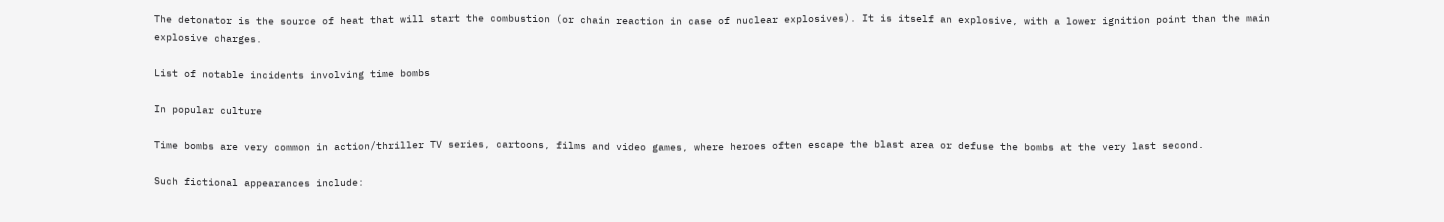The detonator is the source of heat that will start the combustion (or chain reaction in case of nuclear explosives). It is itself an explosive, with a lower ignition point than the main explosive charges.

List of notable incidents involving time bombs

In popular culture

Time bombs are very common in action/thriller TV series, cartoons, films and video games, where heroes often escape the blast area or defuse the bombs at the very last second.

Such fictional appearances include: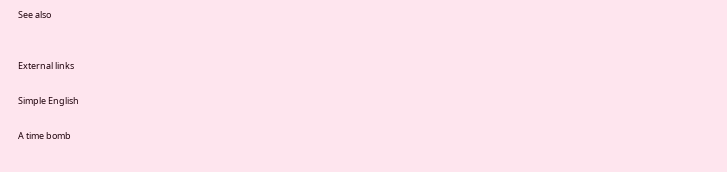See also


External links

Simple English

A time bomb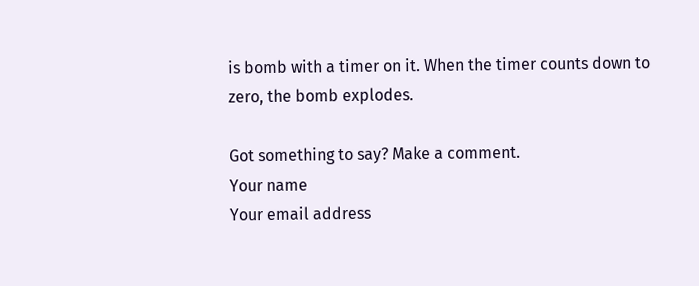is bomb with a timer on it. When the timer counts down to zero, the bomb explodes.

Got something to say? Make a comment.
Your name
Your email address